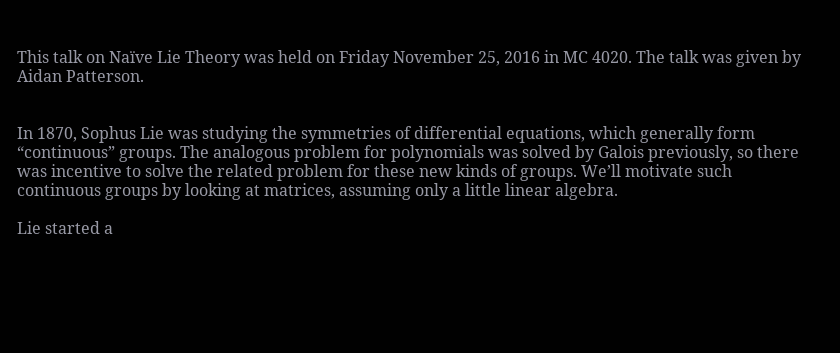This talk on Naïve Lie Theory was held on Friday November 25, 2016 in MC 4020. The talk was given by Aidan Patterson.


In 1870, Sophus Lie was studying the symmetries of differential equations, which generally form “continuous” groups. The analogous problem for polynomials was solved by Galois previously, so there was incentive to solve the related problem for these new kinds of groups. We’ll motivate such continuous groups by looking at matrices, assuming only a little linear algebra.

Lie started a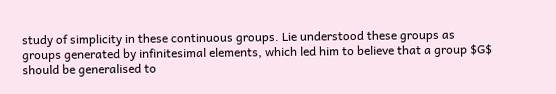study of simplicity in these continuous groups. Lie understood these groups as groups generated by infinitesimal elements, which led him to believe that a group $G$ should be generalised to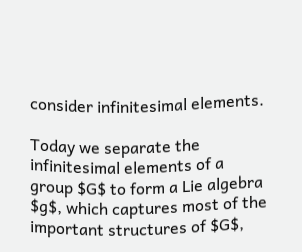consider infinitesimal elements.

Today we separate the infinitesimal elements of a group $G$ to form a Lie algebra $g$, which captures most of the important structures of $G$,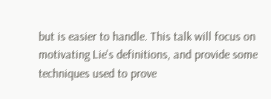but is easier to handle. This talk will focus on motivating Lie's definitions, and provide some techniques used to prove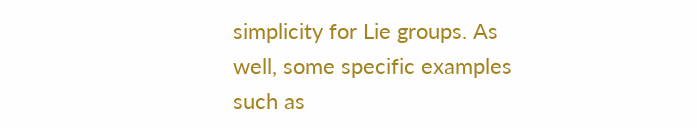simplicity for Lie groups. As well, some specific examples such as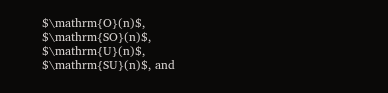$\mathrm{O}(n)$, $\mathrm{SO}(n)$, $\mathrm{U}(n)$, $\mathrm{SU}(n)$, and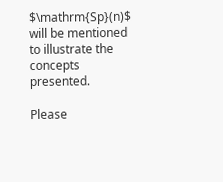$\mathrm{Sp}(n)$ will be mentioned to illustrate the concepts presented.

Please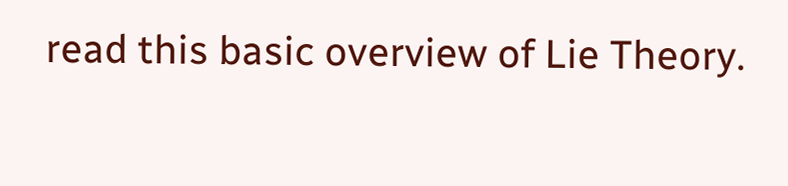read this basic overview of Lie Theory.